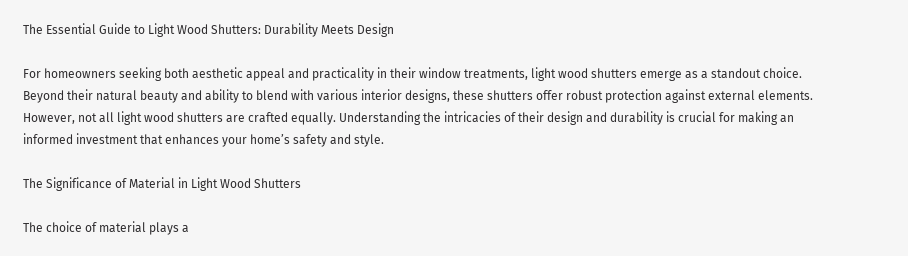The Essential Guide to Light Wood Shutters: Durability Meets Design

For homeowners seeking both aesthetic appeal and practicality in their window treatments, light wood shutters emerge as a standout choice. Beyond their natural beauty and ability to blend with various interior designs, these shutters offer robust protection against external elements. However, not all light wood shutters are crafted equally. Understanding the intricacies of their design and durability is crucial for making an informed investment that enhances your home’s safety and style.

The Significance of Material in Light Wood Shutters

The choice of material plays a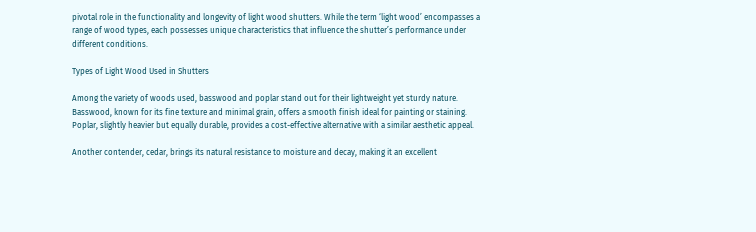pivotal role in the functionality and longevity of light wood shutters. While the term ‘light wood’ encompasses a range of wood types, each possesses unique characteristics that influence the shutter’s performance under different conditions.

Types of Light Wood Used in Shutters

Among the variety of woods used, basswood and poplar stand out for their lightweight yet sturdy nature. Basswood, known for its fine texture and minimal grain, offers a smooth finish ideal for painting or staining. Poplar, slightly heavier but equally durable, provides a cost-effective alternative with a similar aesthetic appeal.

Another contender, cedar, brings its natural resistance to moisture and decay, making it an excellent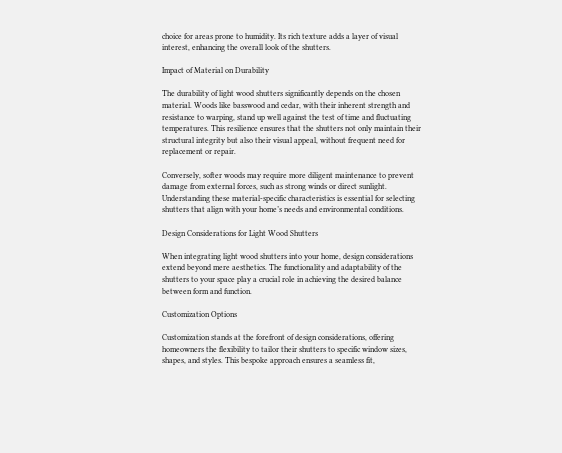choice for areas prone to humidity. Its rich texture adds a layer of visual interest, enhancing the overall look of the shutters.

Impact of Material on Durability

The durability of light wood shutters significantly depends on the chosen material. Woods like basswood and cedar, with their inherent strength and resistance to warping, stand up well against the test of time and fluctuating temperatures. This resilience ensures that the shutters not only maintain their structural integrity but also their visual appeal, without frequent need for replacement or repair.

Conversely, softer woods may require more diligent maintenance to prevent damage from external forces, such as strong winds or direct sunlight. Understanding these material-specific characteristics is essential for selecting shutters that align with your home’s needs and environmental conditions.

Design Considerations for Light Wood Shutters

When integrating light wood shutters into your home, design considerations extend beyond mere aesthetics. The functionality and adaptability of the shutters to your space play a crucial role in achieving the desired balance between form and function.

Customization Options

Customization stands at the forefront of design considerations, offering homeowners the flexibility to tailor their shutters to specific window sizes, shapes, and styles. This bespoke approach ensures a seamless fit,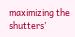maximizing the shutters’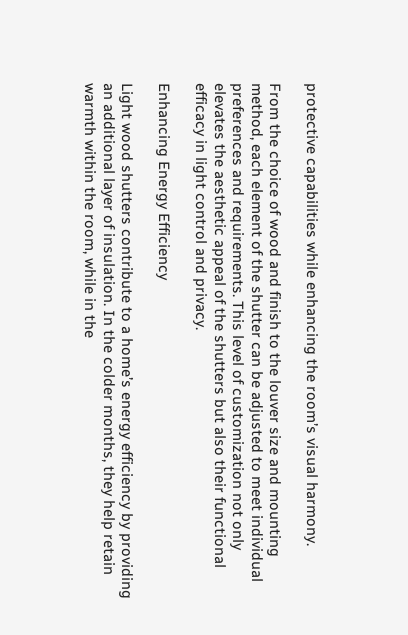protective capabilities while enhancing the room’s visual harmony.

From the choice of wood and finish to the louver size and mounting method, each element of the shutter can be adjusted to meet individual preferences and requirements. This level of customization not only elevates the aesthetic appeal of the shutters but also their functional efficacy in light control and privacy.

Enhancing Energy Efficiency

Light wood shutters contribute to a home’s energy efficiency by providing an additional layer of insulation. In the colder months, they help retain warmth within the room, while in the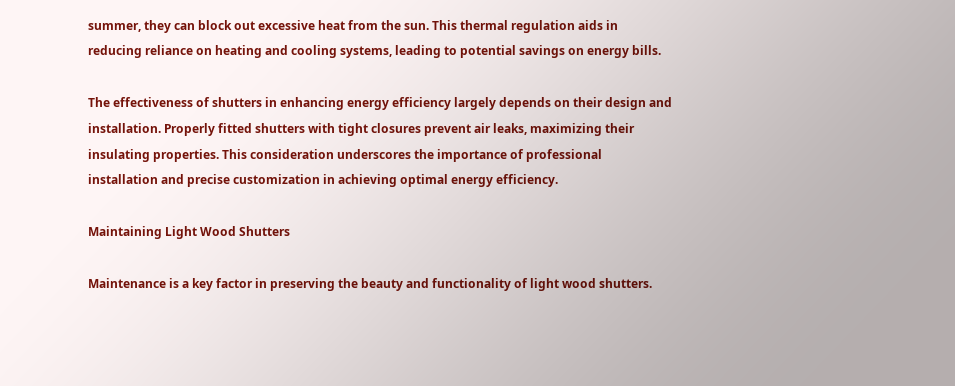summer, they can block out excessive heat from the sun. This thermal regulation aids in reducing reliance on heating and cooling systems, leading to potential savings on energy bills.

The effectiveness of shutters in enhancing energy efficiency largely depends on their design and installation. Properly fitted shutters with tight closures prevent air leaks, maximizing their insulating properties. This consideration underscores the importance of professional installation and precise customization in achieving optimal energy efficiency.

Maintaining Light Wood Shutters

Maintenance is a key factor in preserving the beauty and functionality of light wood shutters.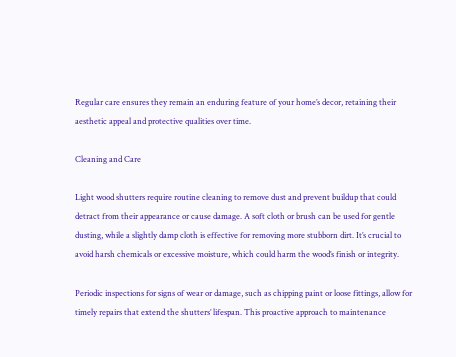Regular care ensures they remain an enduring feature of your home’s decor, retaining their aesthetic appeal and protective qualities over time.

Cleaning and Care

Light wood shutters require routine cleaning to remove dust and prevent buildup that could detract from their appearance or cause damage. A soft cloth or brush can be used for gentle dusting, while a slightly damp cloth is effective for removing more stubborn dirt. It’s crucial to avoid harsh chemicals or excessive moisture, which could harm the wood’s finish or integrity.

Periodic inspections for signs of wear or damage, such as chipping paint or loose fittings, allow for timely repairs that extend the shutters’ lifespan. This proactive approach to maintenance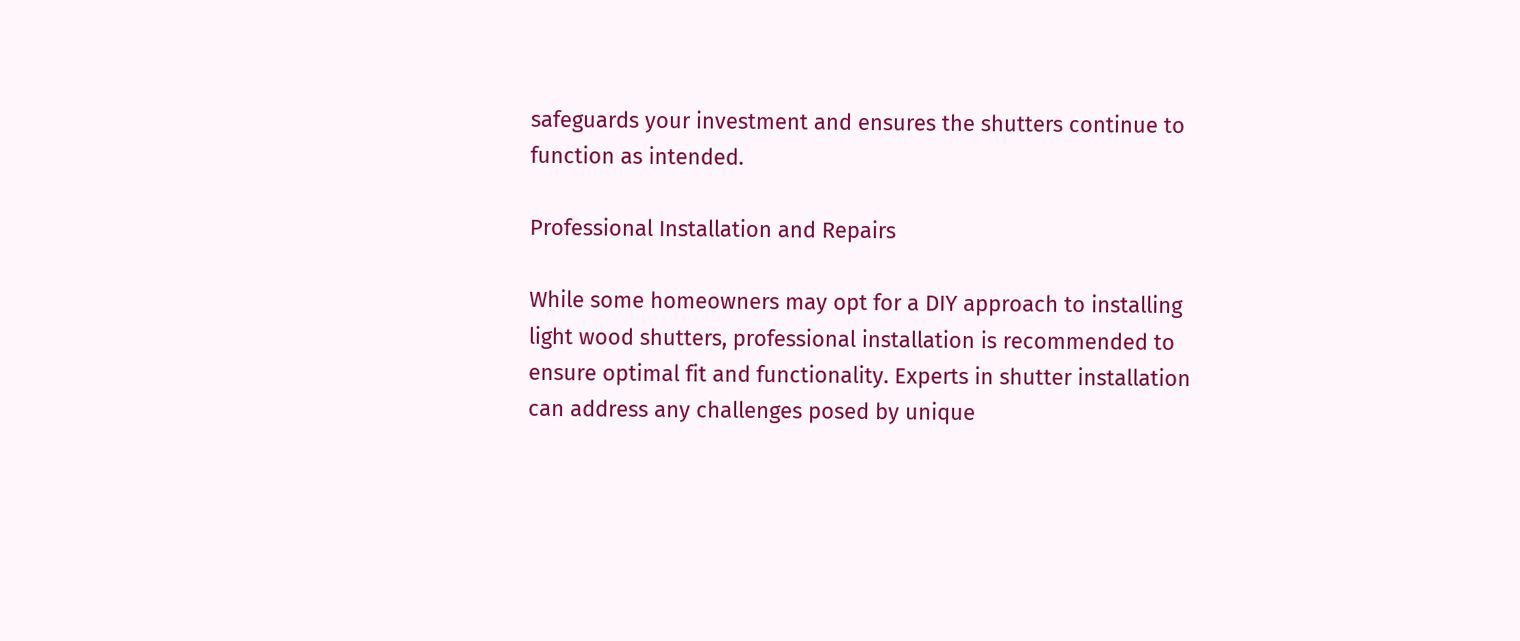safeguards your investment and ensures the shutters continue to function as intended.

Professional Installation and Repairs

While some homeowners may opt for a DIY approach to installing light wood shutters, professional installation is recommended to ensure optimal fit and functionality. Experts in shutter installation can address any challenges posed by unique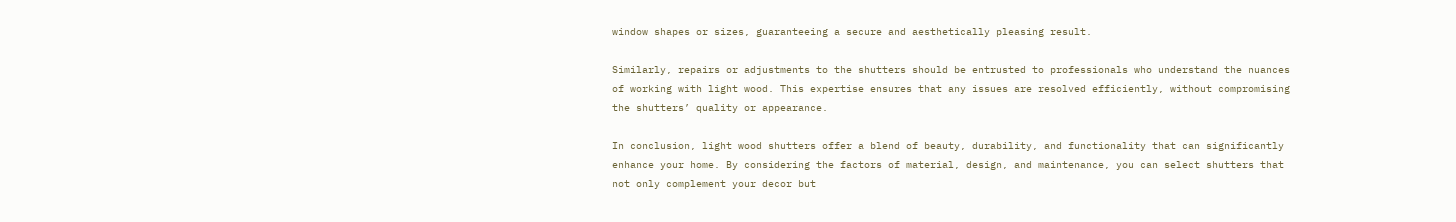window shapes or sizes, guaranteeing a secure and aesthetically pleasing result.

Similarly, repairs or adjustments to the shutters should be entrusted to professionals who understand the nuances of working with light wood. This expertise ensures that any issues are resolved efficiently, without compromising the shutters’ quality or appearance.

In conclusion, light wood shutters offer a blend of beauty, durability, and functionality that can significantly enhance your home. By considering the factors of material, design, and maintenance, you can select shutters that not only complement your decor but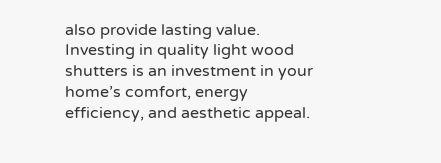also provide lasting value. Investing in quality light wood shutters is an investment in your home’s comfort, energy efficiency, and aesthetic appeal.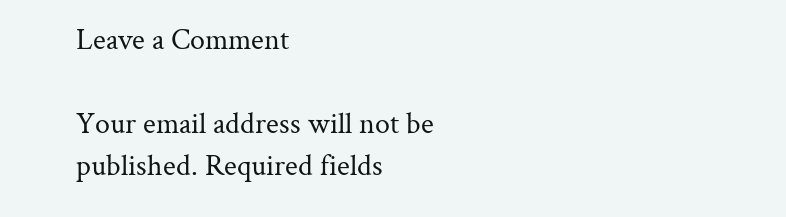Leave a Comment

Your email address will not be published. Required fields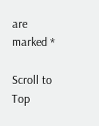are marked *

Scroll to Top